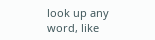look up any word, like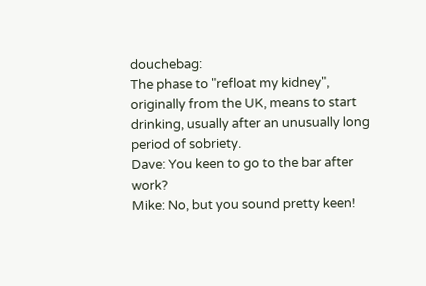douchebag:
The phase to "refloat my kidney", originally from the UK, means to start drinking, usually after an unusually long period of sobriety.
Dave: You keen to go to the bar after work?
Mike: No, but you sound pretty keen!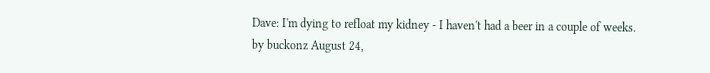Dave: I'm dying to refloat my kidney - I haven't had a beer in a couple of weeks.
by buckonz August 24,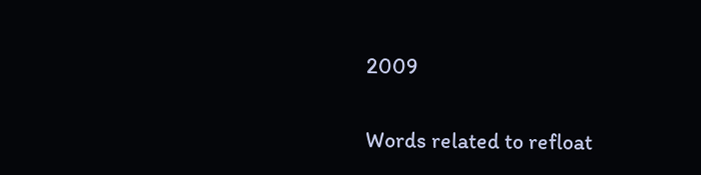2009

Words related to refloat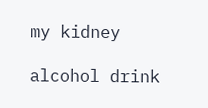my kidney

alcohol drink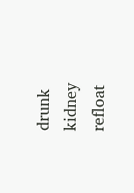drunk kidney refloat